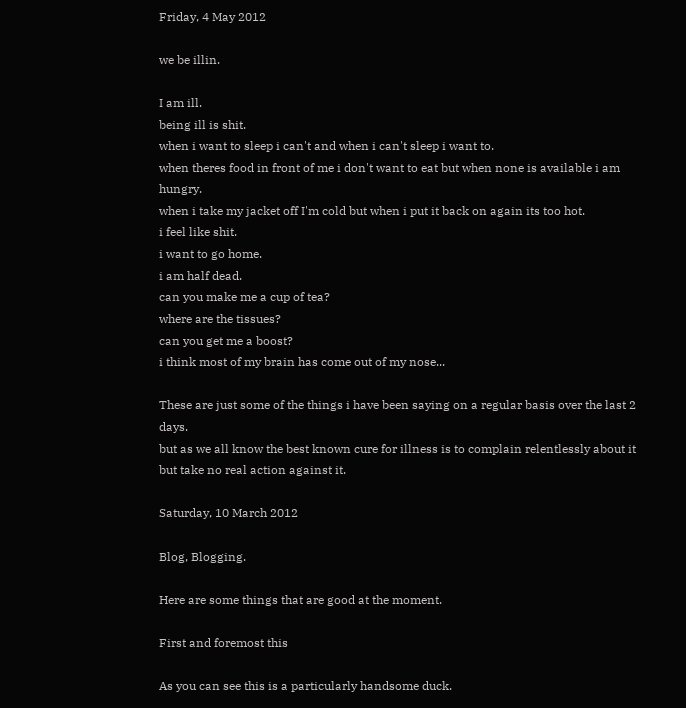Friday, 4 May 2012

we be illin.

I am ill.
being ill is shit.
when i want to sleep i can't and when i can't sleep i want to.
when theres food in front of me i don't want to eat but when none is available i am hungry.
when i take my jacket off I'm cold but when i put it back on again its too hot.
i feel like shit.
i want to go home.
i am half dead.
can you make me a cup of tea?
where are the tissues?
can you get me a boost?
i think most of my brain has come out of my nose...

These are just some of the things i have been saying on a regular basis over the last 2 days.
but as we all know the best known cure for illness is to complain relentlessly about it but take no real action against it.

Saturday, 10 March 2012

Blog, Blogging.

Here are some things that are good at the moment.

First and foremost this

As you can see this is a particularly handsome duck.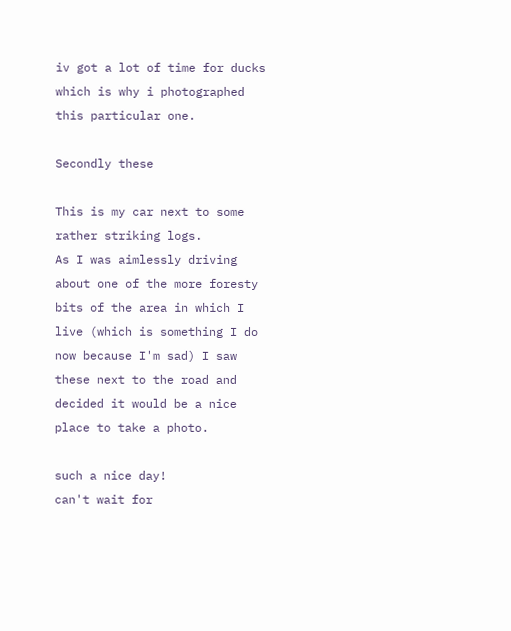iv got a lot of time for ducks which is why i photographed this particular one.

Secondly these

This is my car next to some rather striking logs.
As I was aimlessly driving about one of the more foresty bits of the area in which I live (which is something I do now because I'm sad) I saw these next to the road and decided it would be a nice place to take a photo.

such a nice day!
can't wait for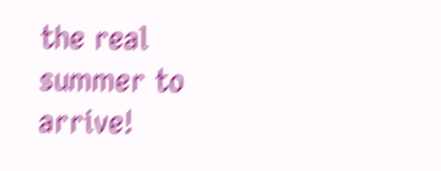the real summer to arrive!